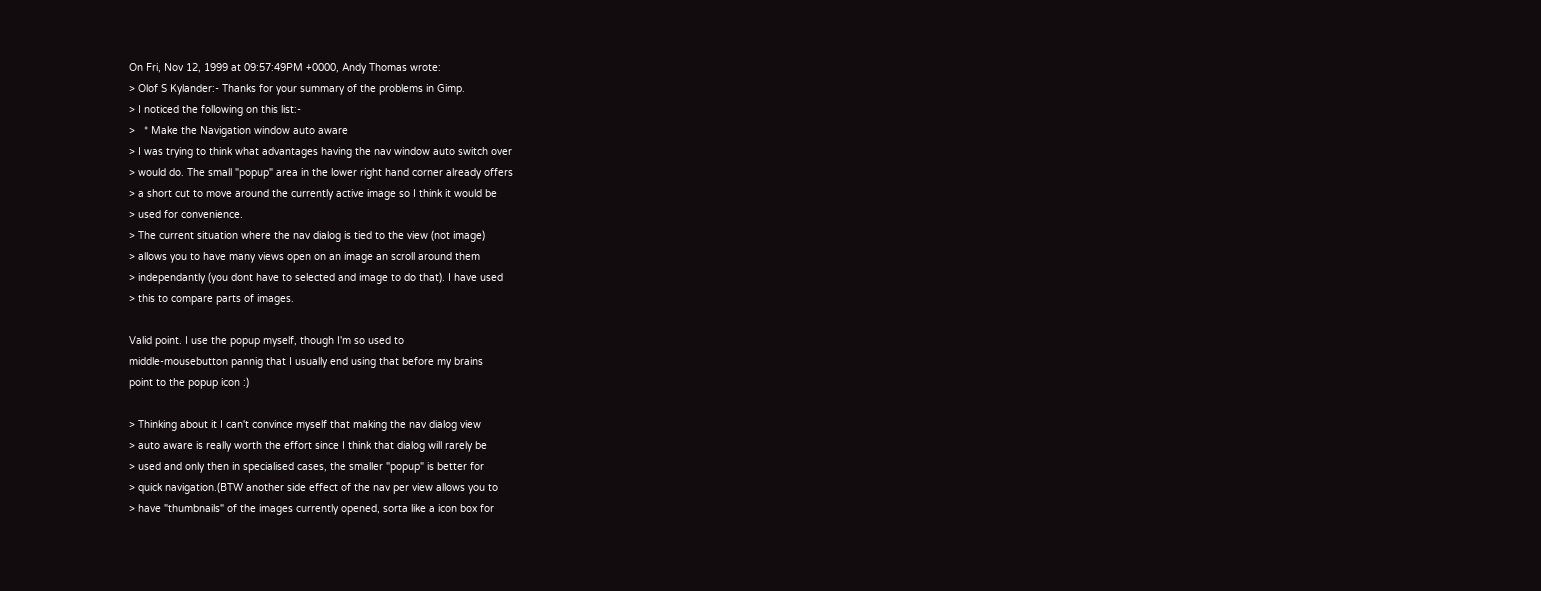On Fri, Nov 12, 1999 at 09:57:49PM +0000, Andy Thomas wrote:
> Olof S Kylander:- Thanks for your summary of the problems in Gimp.
> I noticed the following on this list:-
>   * Make the Navigation window auto aware
> I was trying to think what advantages having the nav window auto switch over
> would do. The small "popup" area in the lower right hand corner already offers
> a short cut to move around the currently active image so I think it would be
> used for convenience.
> The current situation where the nav dialog is tied to the view (not image)
> allows you to have many views open on an image an scroll around them
> independantly (you dont have to selected and image to do that). I have used
> this to compare parts of images.

Valid point. I use the popup myself, though I'm so used to
middle-mousebutton pannig that I usually end using that before my brains
point to the popup icon :)

> Thinking about it I can't convince myself that making the nav dialog view
> auto aware is really worth the effort since I think that dialog will rarely be
> used and only then in specialised cases, the smaller "popup" is better for
> quick navigation.(BTW another side effect of the nav per view allows you to
> have "thumbnails" of the images currently opened, sorta like a icon box for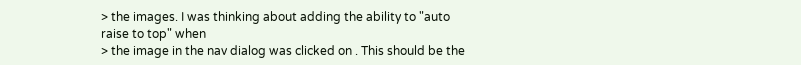> the images. I was thinking about adding the ability to "auto raise to top" when
> the image in the nav dialog was clicked on . This should be the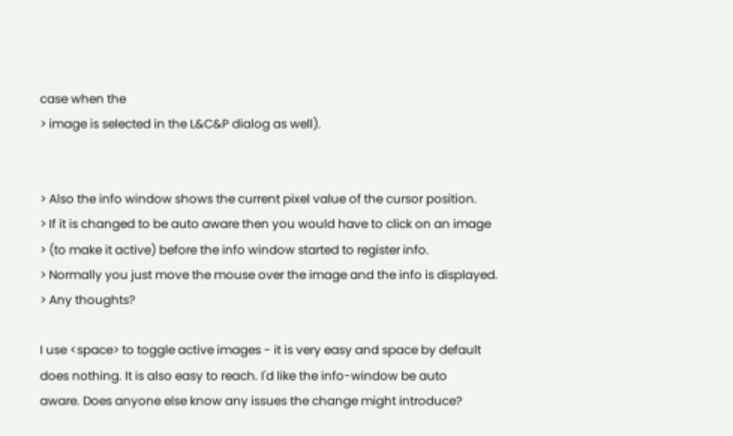case when the
> image is selected in the L&C&P dialog as well).


> Also the info window shows the current pixel value of the cursor position.
> If it is changed to be auto aware then you would have to click on an image
> (to make it active) before the info window started to register info.
> Normally you just move the mouse over the image and the info is displayed.
> Any thoughts?

I use <space> to toggle active images - it is very easy and space by default
does nothing. It is also easy to reach. I'd like the info-window be auto
aware. Does anyone else know any issues the change might introduce?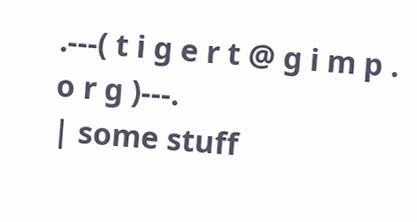.---( t i g e r t @ g i m p . o r g )---.
| some stuff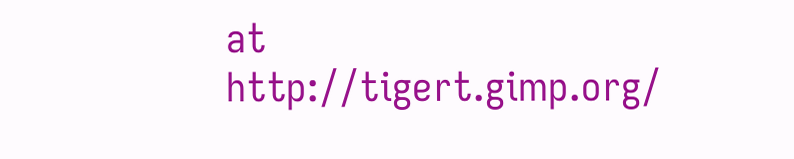at http://tigert.gimp.org/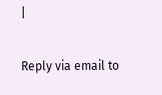|

Reply via email to